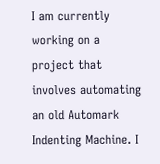I am currently working on a project that involves automating an old Automark Indenting Machine. I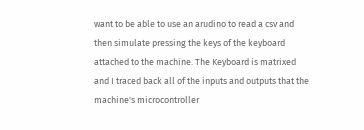want to be able to use an arudino to read a csv and then simulate pressing the keys of the keyboard attached to the machine. The Keyboard is matrixed and I traced back all of the inputs and outputs that the machine's microcontroller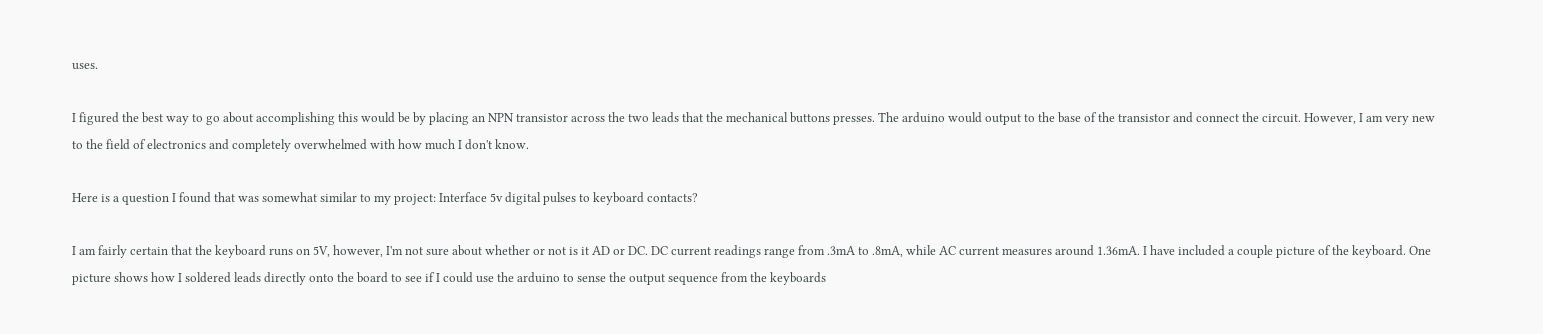uses.

I figured the best way to go about accomplishing this would be by placing an NPN transistor across the two leads that the mechanical buttons presses. The arduino would output to the base of the transistor and connect the circuit. However, I am very new to the field of electronics and completely overwhelmed with how much I don't know.

Here is a question I found that was somewhat similar to my project: Interface 5v digital pulses to keyboard contacts?

I am fairly certain that the keyboard runs on 5V, however, I'm not sure about whether or not is it AD or DC. DC current readings range from .3mA to .8mA, while AC current measures around 1.36mA. I have included a couple picture of the keyboard. One picture shows how I soldered leads directly onto the board to see if I could use the arduino to sense the output sequence from the keyboards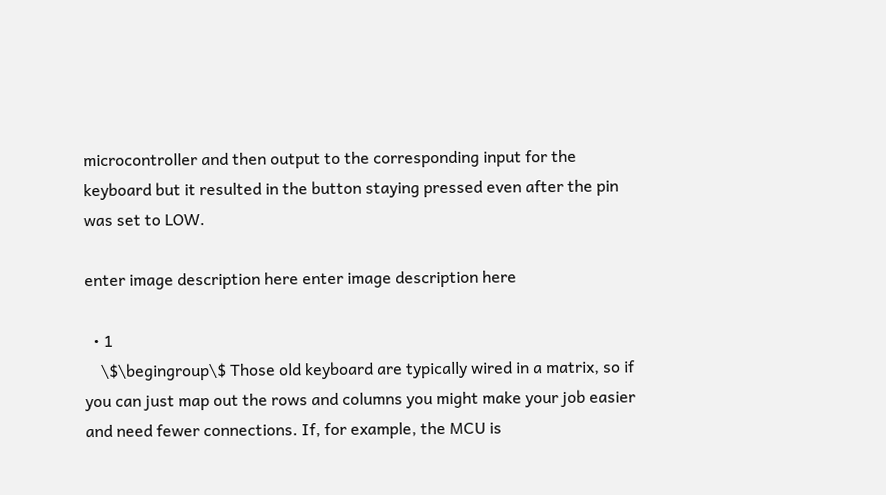microcontroller and then output to the corresponding input for the keyboard but it resulted in the button staying pressed even after the pin was set to LOW.

enter image description here enter image description here

  • 1
    \$\begingroup\$ Those old keyboard are typically wired in a matrix, so if you can just map out the rows and columns you might make your job easier and need fewer connections. If, for example, the MCU is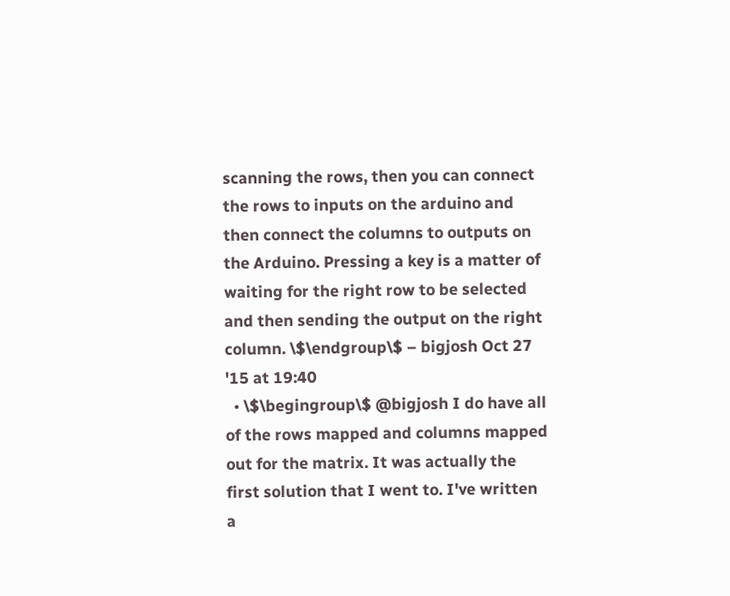scanning the rows, then you can connect the rows to inputs on the arduino and then connect the columns to outputs on the Arduino. Pressing a key is a matter of waiting for the right row to be selected and then sending the output on the right column. \$\endgroup\$ – bigjosh Oct 27 '15 at 19:40
  • \$\begingroup\$ @bigjosh I do have all of the rows mapped and columns mapped out for the matrix. It was actually the first solution that I went to. I've written a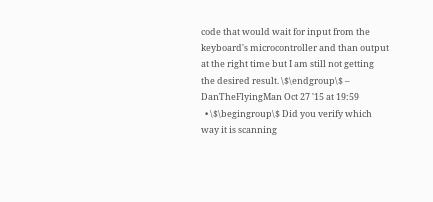code that would wait for input from the keyboard's microcontroller and than output at the right time but I am still not getting the desired result. \$\endgroup\$ – DanTheFlyingMan Oct 27 '15 at 19:59
  • \$\begingroup\$ Did you verify which way it is scanning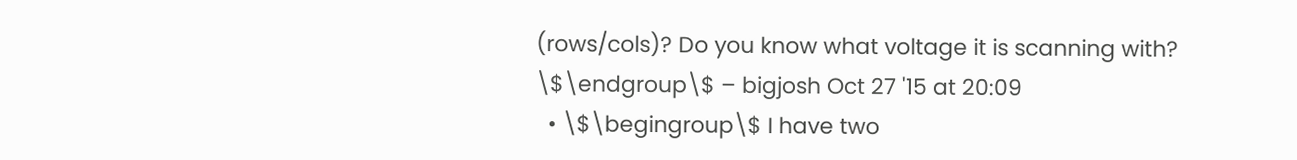(rows/cols)? Do you know what voltage it is scanning with? \$\endgroup\$ – bigjosh Oct 27 '15 at 20:09
  • \$\begingroup\$ I have two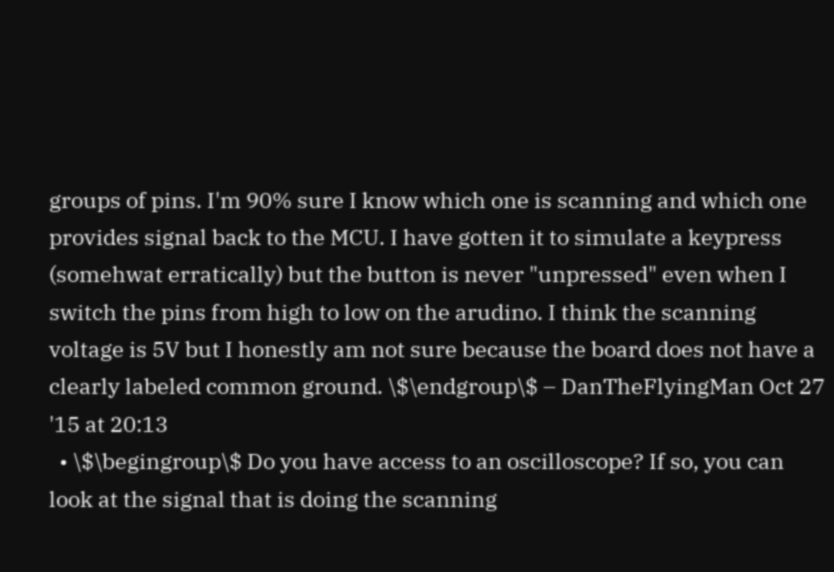groups of pins. I'm 90% sure I know which one is scanning and which one provides signal back to the MCU. I have gotten it to simulate a keypress (somehwat erratically) but the button is never "unpressed" even when I switch the pins from high to low on the arudino. I think the scanning voltage is 5V but I honestly am not sure because the board does not have a clearly labeled common ground. \$\endgroup\$ – DanTheFlyingMan Oct 27 '15 at 20:13
  • \$\begingroup\$ Do you have access to an oscilloscope? If so, you can look at the signal that is doing the scanning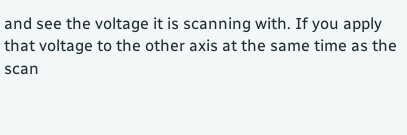and see the voltage it is scanning with. If you apply that voltage to the other axis at the same time as the scan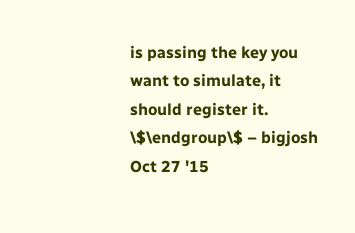is passing the key you want to simulate, it should register it. \$\endgroup\$ – bigjosh Oct 27 '15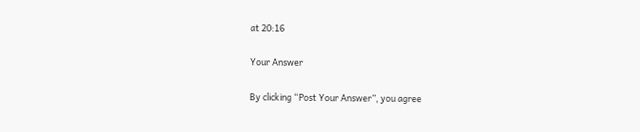at 20:16

Your Answer

By clicking “Post Your Answer”, you agree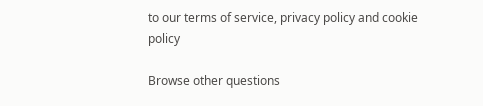to our terms of service, privacy policy and cookie policy

Browse other questions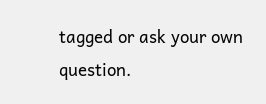tagged or ask your own question.